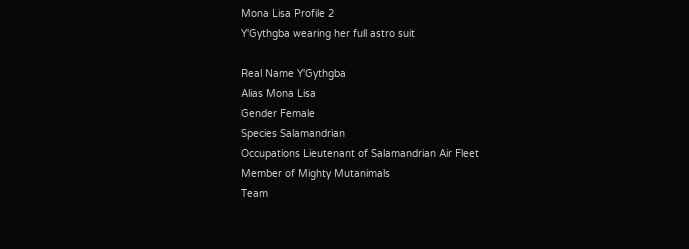Mona Lisa Profile 2
Y'Gythgba wearing her full astro suit

Real Name Y'Gythgba
Alias Mona Lisa
Gender Female
Species Salamandrian
Occupations Lieutenant of Salamandrian Air Fleet
Member of Mighty Mutanimals
Team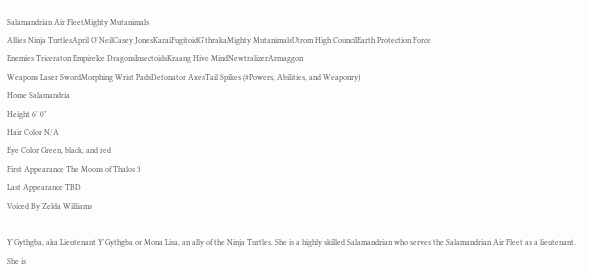Salamandrian Air FleetMighty Mutanimals
Allies Ninja TurtlesApril O'NeilCasey JonesKaraiFugitoidG'thrakaMighty MutanimalsUtrom High CouncilEarth Protection Force
Enemies Triceraton EmpireIce DragonsInsectoidsKraang Hive MindNewtralizerArmaggon
Weapons Laser SwordMorphing Wrist PadsDetonator AxesTail Spikes (#Powers, Abilities, and Weaponry)
Home Salamandria
Height 6' 0"
Hair Color N/A
Eye Color Green, black, and red
First Appearance The Moons of Thalos 3
Last Appearance TBD
Voiced By Zelda Williams

Y'Gythgba, aka Lieutenant Y'Gythgba or Mona Lisa, an ally of the Ninja Turtles. She is a highly skilled Salamandrian who serves the Salamandrian Air Fleet as a lieutenant. She is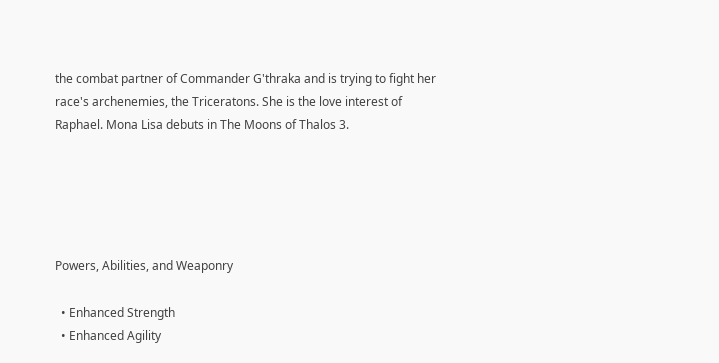the combat partner of Commander G'thraka and is trying to fight her race's archenemies, the Triceratons. She is the love interest of Raphael. Mona Lisa debuts in The Moons of Thalos 3.





Powers, Abilities, and Weaponry

  • Enhanced Strength
  • Enhanced Agility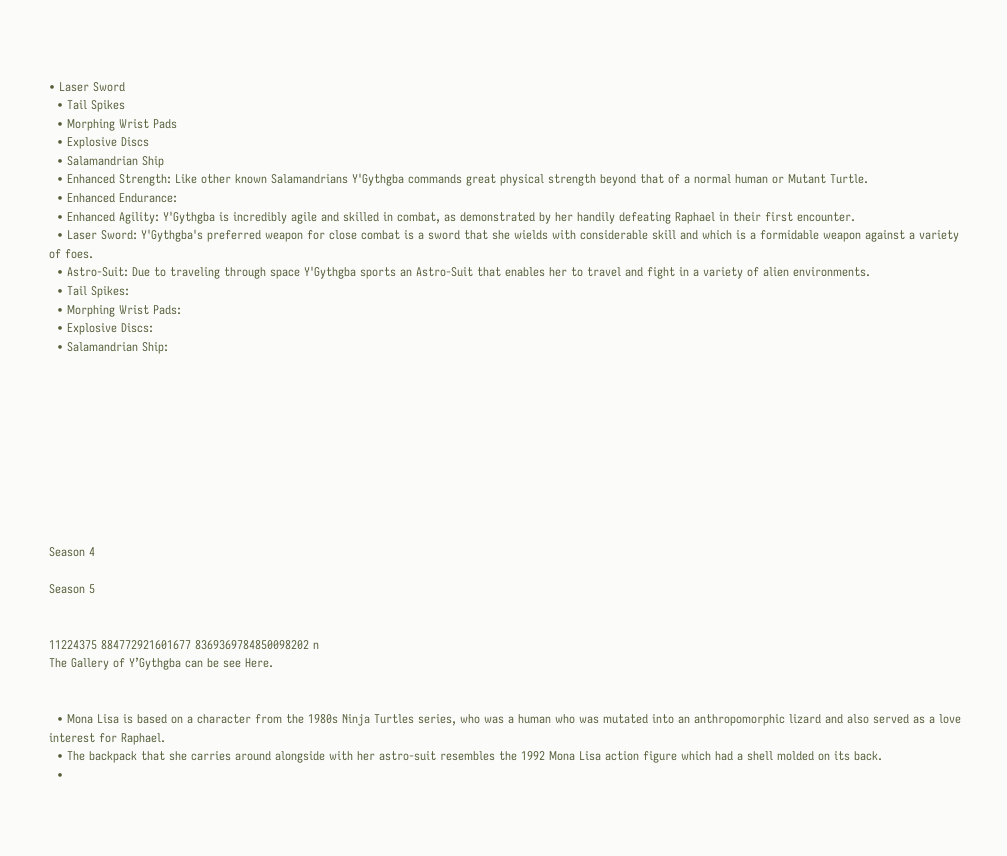• Laser Sword
  • Tail Spikes
  • Morphing Wrist Pads
  • Explosive Discs
  • Salamandrian Ship
  • Enhanced Strength: Like other known Salamandrians Y'Gythgba commands great physical strength beyond that of a normal human or Mutant Turtle.
  • Enhanced Endurance:
  • Enhanced Agility: Y'Gythgba is incredibly agile and skilled in combat, as demonstrated by her handily defeating Raphael in their first encounter.
  • Laser Sword: Y'Gythgba's preferred weapon for close combat is a sword that she wields with considerable skill and which is a formidable weapon against a variety of foes.
  • Astro-Suit: Due to traveling through space Y'Gythgba sports an Astro-Suit that enables her to travel and fight in a variety of alien environments.
  • Tail Spikes:
  • Morphing Wrist Pads:
  • Explosive Discs:
  • Salamandrian Ship:










Season 4

Season 5


11224375 884772921601677 8369369784850098202 n
The Gallery of Y’Gythgba can be see Here.


  • Mona Lisa is based on a character from the 1980s Ninja Turtles series, who was a human who was mutated into an anthropomorphic lizard and also served as a love interest for Raphael.
  • The backpack that she carries around alongside with her astro-suit resembles the 1992 Mona Lisa action figure which had a shell molded on its back.
  •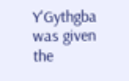Y'Gythgba was given the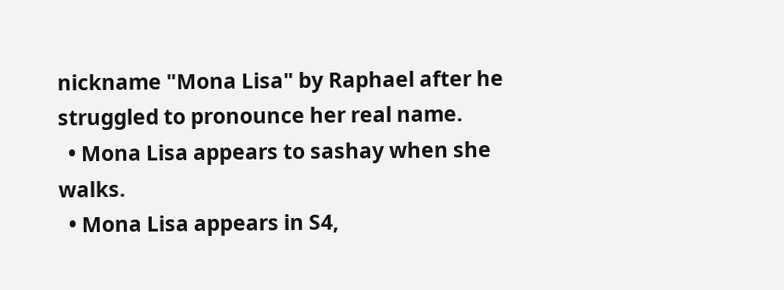nickname "Mona Lisa" by Raphael after he struggled to pronounce her real name.
  • Mona Lisa appears to sashay when she walks.
  • Mona Lisa appears in S4,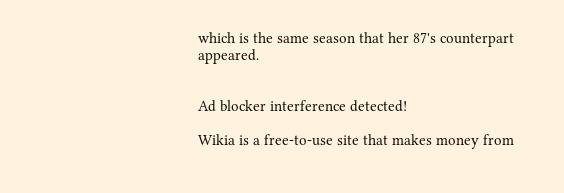which is the same season that her 87's counterpart appeared.


Ad blocker interference detected!

Wikia is a free-to-use site that makes money from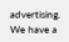advertising. We have a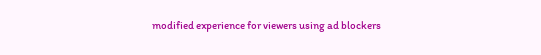modified experience for viewers using ad blockers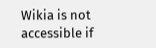Wikia is not accessible if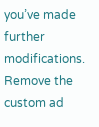you’ve made further modifications. Remove the custom ad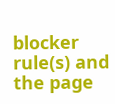blocker rule(s) and the page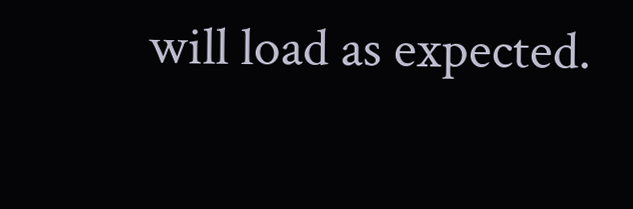will load as expected.